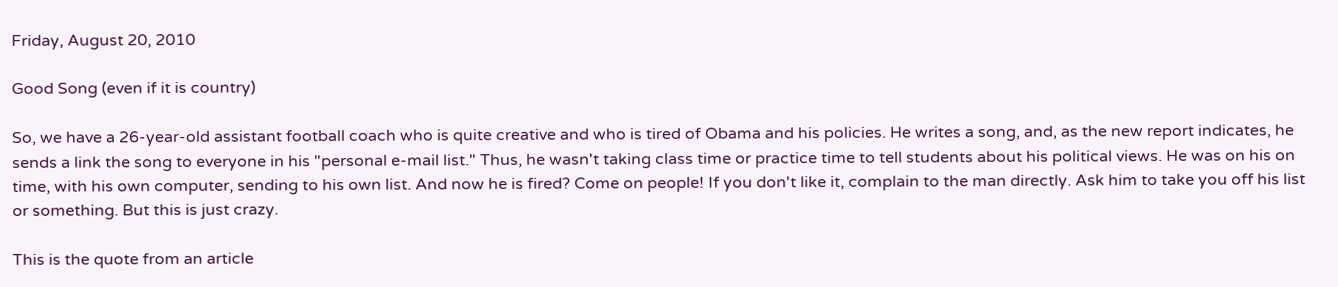Friday, August 20, 2010

Good Song (even if it is country)

So, we have a 26-year-old assistant football coach who is quite creative and who is tired of Obama and his policies. He writes a song, and, as the new report indicates, he sends a link the song to everyone in his "personal e-mail list." Thus, he wasn't taking class time or practice time to tell students about his political views. He was on his on time, with his own computer, sending to his own list. And now he is fired? Come on people! If you don't like it, complain to the man directly. Ask him to take you off his list or something. But this is just crazy.

This is the quote from an article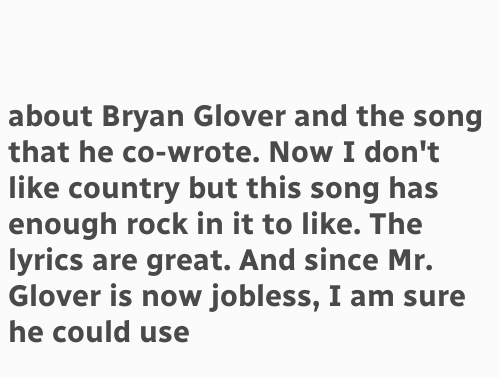about Bryan Glover and the song that he co-wrote. Now I don't like country but this song has enough rock in it to like. The lyrics are great. And since Mr. Glover is now jobless, I am sure he could use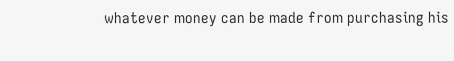whatever money can be made from purchasing his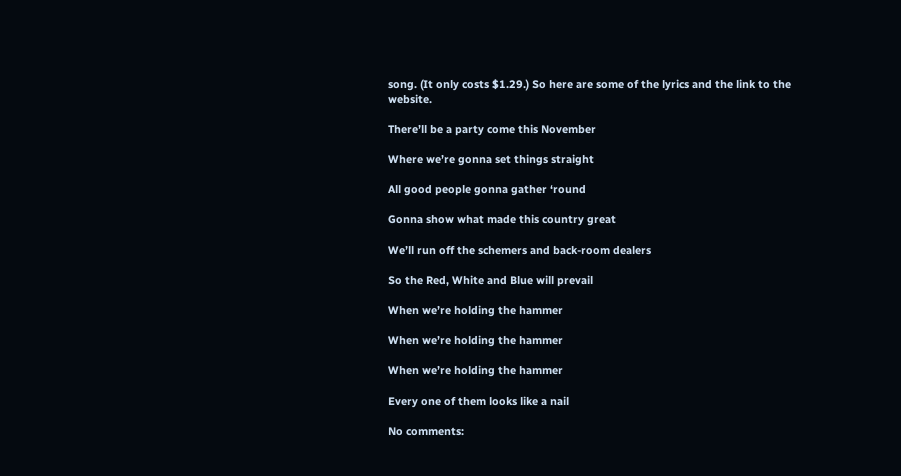song. (It only costs $1.29.) So here are some of the lyrics and the link to the website.

There’ll be a party come this November

Where we’re gonna set things straight

All good people gonna gather ‘round

Gonna show what made this country great

We’ll run off the schemers and back-room dealers

So the Red, White and Blue will prevail

When we’re holding the hammer

When we’re holding the hammer

When we’re holding the hammer

Every one of them looks like a nail

No comments: